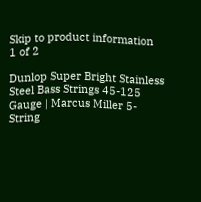Skip to product information
1 of 2

Dunlop Super Bright Stainless Steel Bass Strings 45-125 Gauge | Marcus Miller 5-String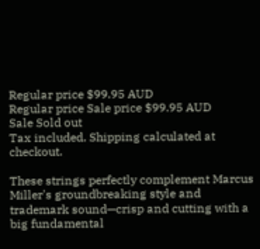Regular price $99.95 AUD
Regular price Sale price $99.95 AUD
Sale Sold out
Tax included. Shipping calculated at checkout.

These strings perfectly complement Marcus Miller's groundbreaking style and trademark sound—crisp and cutting with a big fundamental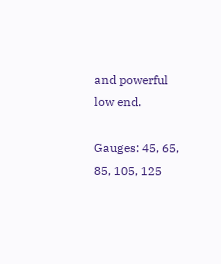and powerful low end.

Gauges: 45, 65, 85, 105, 125